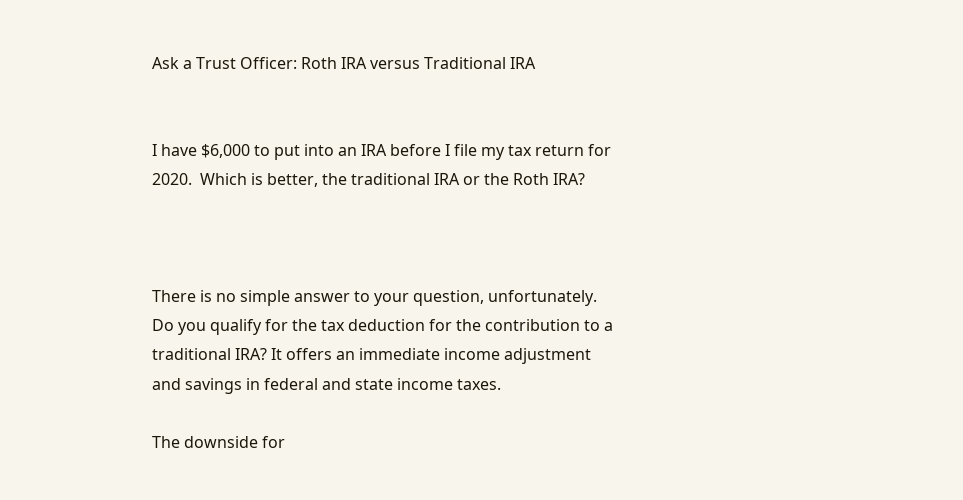Ask a Trust Officer: Roth IRA versus Traditional IRA


I have $6,000 to put into an IRA before I file my tax return for 2020.  Which is better, the traditional IRA or the Roth IRA?



There is no simple answer to your question, unfortunately.  Do you qualify for the tax deduction for the contribution to a traditional IRA? It offers an immediate income adjustment and savings in federal and state income taxes.

The downside for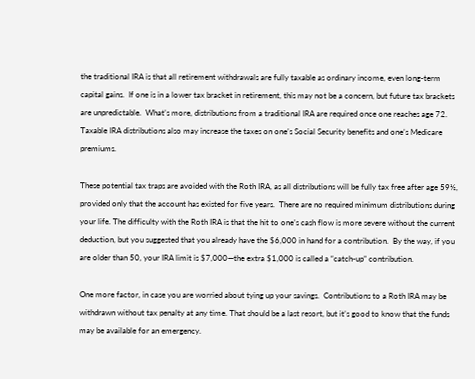the traditional IRA is that all retirement withdrawals are fully taxable as ordinary income, even long-term capital gains.  If one is in a lower tax bracket in retirement, this may not be a concern, but future tax brackets are unpredictable.  What’s more, distributions from a traditional IRA are required once one reaches age 72. Taxable IRA distributions also may increase the taxes on one’s Social Security benefits and one’s Medicare premiums.

These potential tax traps are avoided with the Roth IRA, as all distributions will be fully tax free after age 59½, provided only that the account has existed for five years.  There are no required minimum distributions during your life. The difficulty with the Roth IRA is that the hit to one’s cash flow is more severe without the current deduction, but you suggested that you already have the $6,000 in hand for a contribution.  By the way, if you are older than 50, your IRA limit is $7,000—the extra $1,000 is called a “catch-up” contribution.

One more factor, in case you are worried about tying up your savings.  Contributions to a Roth IRA may be withdrawn without tax penalty at any time. That should be a last resort, but it’s good to know that the funds may be available for an emergency.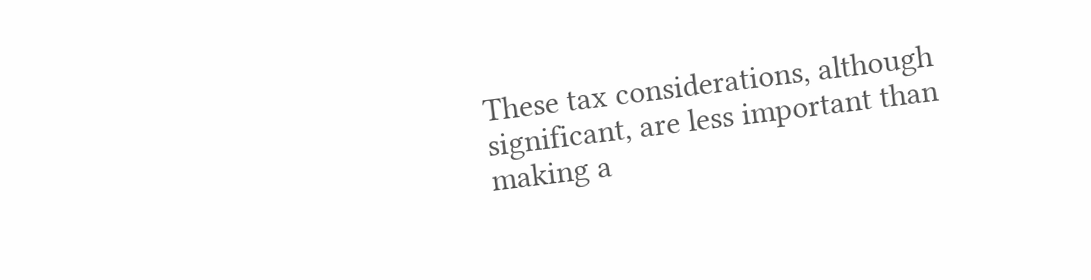These tax considerations, although significant, are less important than making a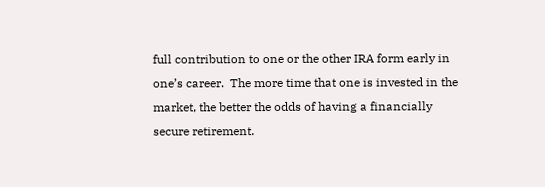full contribution to one or the other IRA form early in one’s career.  The more time that one is invested in the market, the better the odds of having a financially secure retirement.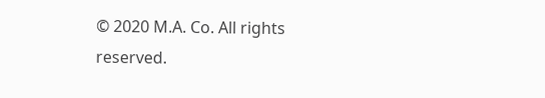© 2020 M.A. Co. All rights reserved.